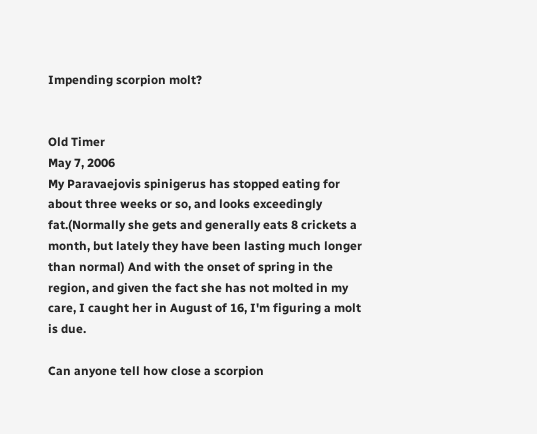Impending scorpion molt?


Old Timer
May 7, 2006
My Paravaejovis spinigerus has stopped eating for about three weeks or so, and looks exceedingly fat.(Normally she gets and generally eats 8 crickets a month, but lately they have been lasting much longer than normal) And with the onset of spring in the region, and given the fact she has not molted in my care, I caught her in August of 16, I'm figuring a molt is due.

Can anyone tell how close a scorpion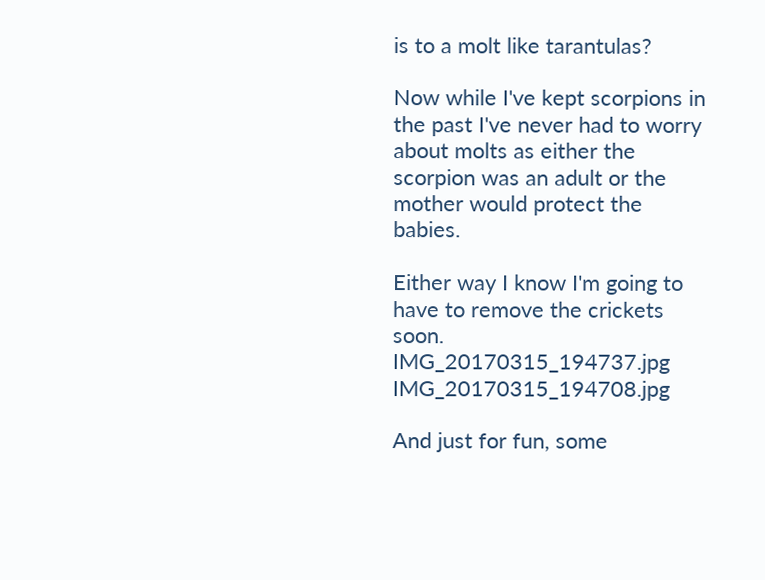is to a molt like tarantulas?

Now while I've kept scorpions in the past I've never had to worry about molts as either the scorpion was an adult or the mother would protect the babies.

Either way I know I'm going to have to remove the crickets soon. IMG_20170315_194737.jpg IMG_20170315_194708.jpg

And just for fun, some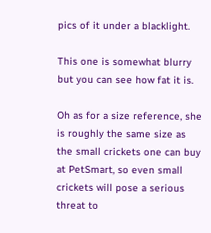pics of it under a blacklight.

This one is somewhat blurry but you can see how fat it is.

Oh as for a size reference, she is roughly the same size as the small crickets one can buy at PetSmart, so even small crickets will pose a serious threat to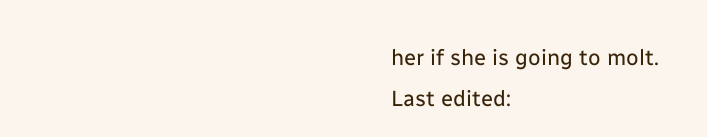her if she is going to molt.
Last edited: